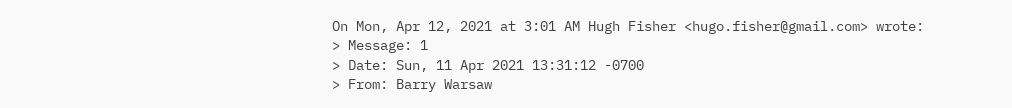On Mon, Apr 12, 2021 at 3:01 AM Hugh Fisher <hugo.fisher@gmail.com> wrote:
> Message: 1
> Date: Sun, 11 Apr 2021 13:31:12 -0700
> From: Barry Warsaw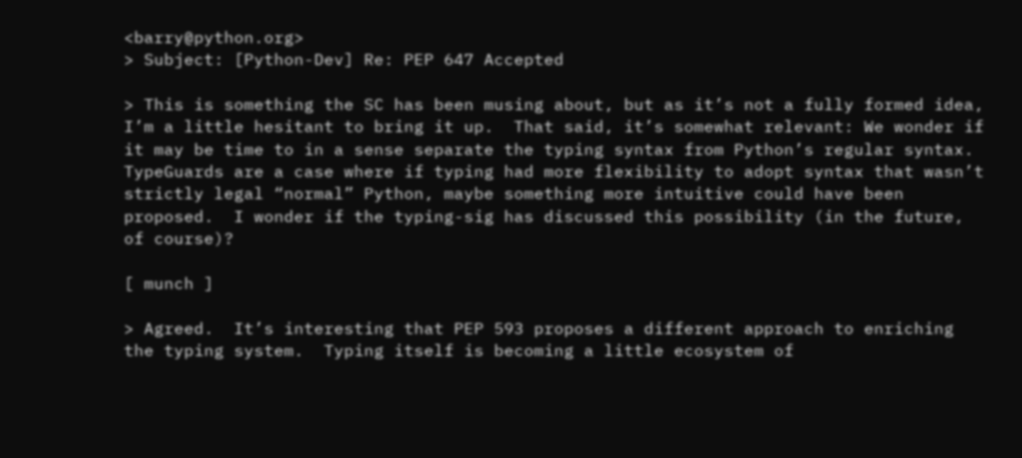<barry@python.org>
> Subject: [Python-Dev] Re: PEP 647 Accepted

> This is something the SC has been musing about, but as it’s not a fully formed idea, I’m a little hesitant to bring it up.  That said, it’s somewhat relevant: We wonder if it may be time to in a sense separate the typing syntax from Python’s regular syntax.  TypeGuards are a case where if typing had more flexibility to adopt syntax that wasn’t strictly legal “normal” Python, maybe something more intuitive could have been proposed.  I wonder if the typing-sig has discussed this possibility (in the future, of course)?

[ munch ]

> Agreed.  It’s interesting that PEP 593 proposes a different approach to enriching the typing system.  Typing itself is becoming a little ecosystem of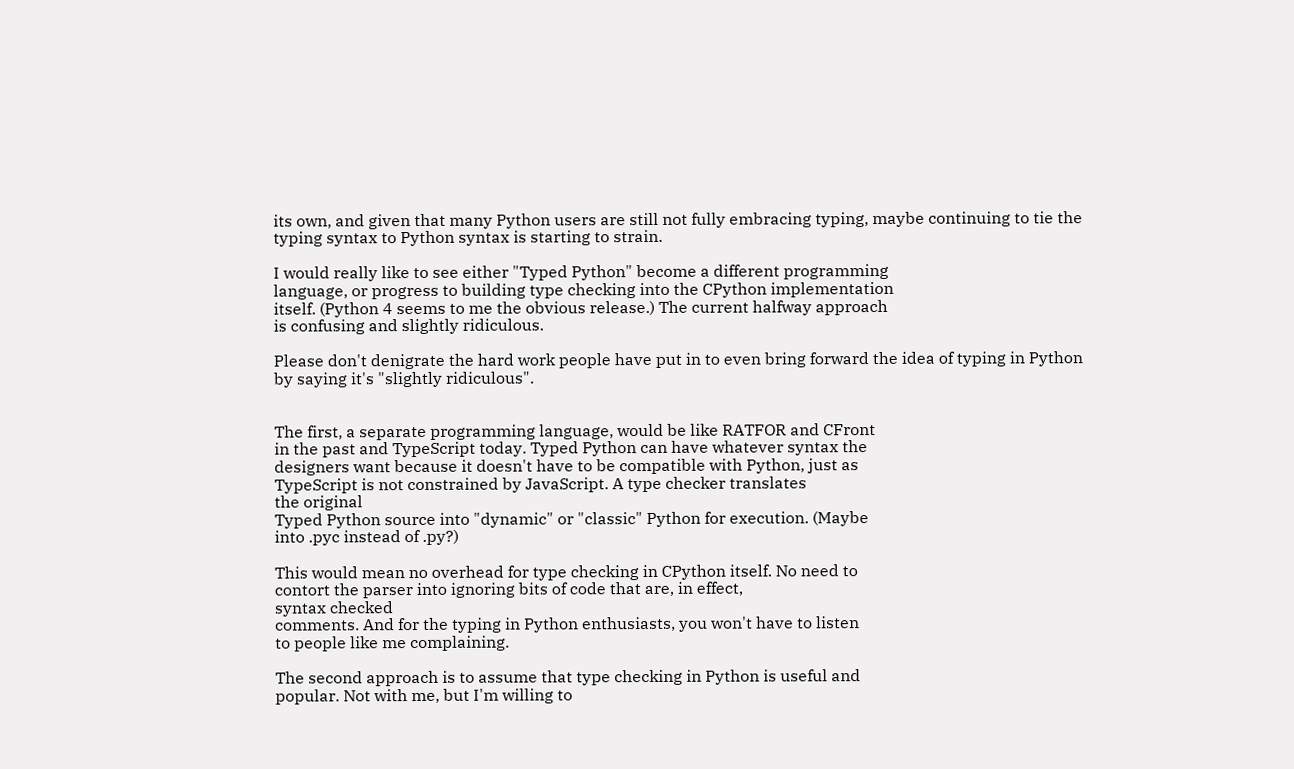its own, and given that many Python users are still not fully embracing typing, maybe continuing to tie the typing syntax to Python syntax is starting to strain.

I would really like to see either "Typed Python" become a different programming
language, or progress to building type checking into the CPython implementation
itself. (Python 4 seems to me the obvious release.) The current halfway approach
is confusing and slightly ridiculous.

Please don't denigrate the hard work people have put in to even bring forward the idea of typing in Python by saying it's "slightly ridiculous".


The first, a separate programming language, would be like RATFOR and CFront
in the past and TypeScript today. Typed Python can have whatever syntax the
designers want because it doesn't have to be compatible with Python, just as
TypeScript is not constrained by JavaScript. A type checker translates
the original
Typed Python source into "dynamic" or "classic" Python for execution. (Maybe
into .pyc instead of .py?)

This would mean no overhead for type checking in CPython itself. No need to
contort the parser into ignoring bits of code that are, in effect,
syntax checked
comments. And for the typing in Python enthusiasts, you won't have to listen
to people like me complaining.

The second approach is to assume that type checking in Python is useful and
popular. Not with me, but I'm willing to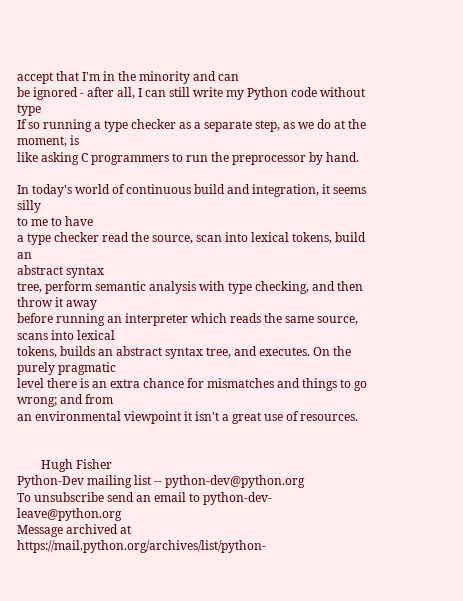accept that I'm in the minority and can
be ignored - after all, I can still write my Python code without type
If so running a type checker as a separate step, as we do at the moment, is
like asking C programmers to run the preprocessor by hand.

In today's world of continuous build and integration, it seems silly
to me to have
a type checker read the source, scan into lexical tokens, build an
abstract syntax
tree, perform semantic analysis with type checking, and then throw it away
before running an interpreter which reads the same source, scans into lexical
tokens, builds an abstract syntax tree, and executes. On the purely pragmatic
level there is an extra chance for mismatches and things to go wrong; and from
an environmental viewpoint it isn't a great use of resources.


        Hugh Fisher
Python-Dev mailing list -- python-dev@python.org
To unsubscribe send an email to python-dev-leave@python.org
Message archived at https://mail.python.org/archives/list/python-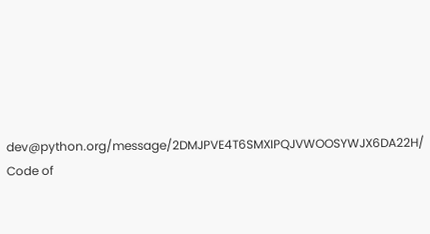dev@python.org/message/2DMJPVE4T6SMXIPQJVWOOSYWJX6DA22H/
Code of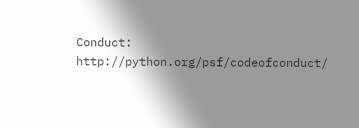Conduct: http://python.org/psf/codeofconduct/